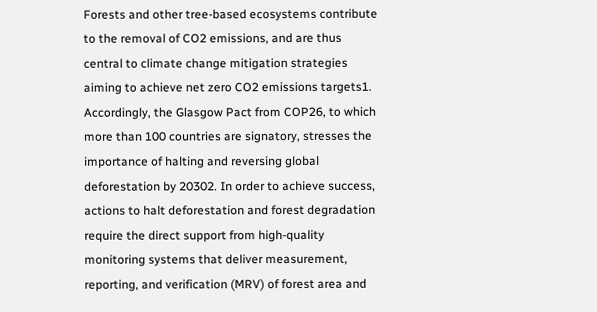Forests and other tree-based ecosystems contribute to the removal of CO2 emissions, and are thus central to climate change mitigation strategies aiming to achieve net zero CO2 emissions targets1. Accordingly, the Glasgow Pact from COP26, to which more than 100 countries are signatory, stresses the importance of halting and reversing global deforestation by 20302. In order to achieve success, actions to halt deforestation and forest degradation require the direct support from high-quality monitoring systems that deliver measurement, reporting, and verification (MRV) of forest area and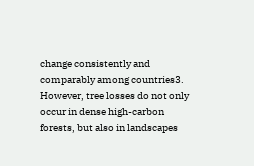change consistently and comparably among countries3. However, tree losses do not only occur in dense high-carbon forests, but also in landscapes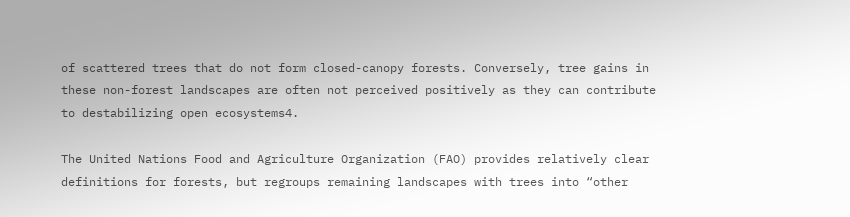of scattered trees that do not form closed-canopy forests. Conversely, tree gains in these non-forest landscapes are often not perceived positively as they can contribute to destabilizing open ecosystems4.

The United Nations Food and Agriculture Organization (FAO) provides relatively clear definitions for forests, but regroups remaining landscapes with trees into “other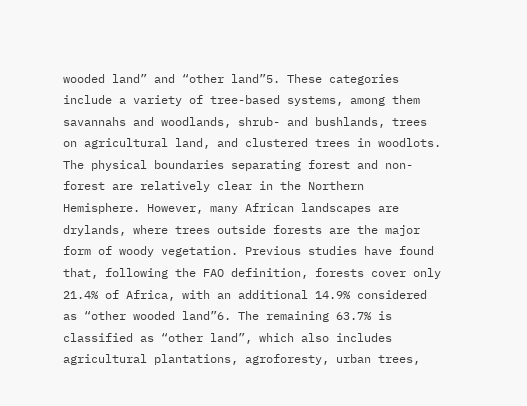wooded land” and “other land”5. These categories include a variety of tree-based systems, among them savannahs and woodlands, shrub- and bushlands, trees on agricultural land, and clustered trees in woodlots. The physical boundaries separating forest and non-forest are relatively clear in the Northern Hemisphere. However, many African landscapes are drylands, where trees outside forests are the major form of woody vegetation. Previous studies have found that, following the FAO definition, forests cover only 21.4% of Africa, with an additional 14.9% considered as “other wooded land”6. The remaining 63.7% is classified as “other land”, which also includes agricultural plantations, agroforesty, urban trees,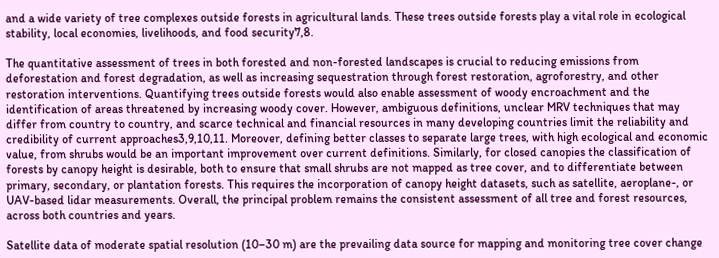and a wide variety of tree complexes outside forests in agricultural lands. These trees outside forests play a vital role in ecological stability, local economies, livelihoods, and food security7,8.

The quantitative assessment of trees in both forested and non-forested landscapes is crucial to reducing emissions from deforestation and forest degradation, as well as increasing sequestration through forest restoration, agroforestry, and other restoration interventions. Quantifying trees outside forests would also enable assessment of woody encroachment and the identification of areas threatened by increasing woody cover. However, ambiguous definitions, unclear MRV techniques that may differ from country to country, and scarce technical and financial resources in many developing countries limit the reliability and credibility of current approaches3,9,10,11. Moreover, defining better classes to separate large trees, with high ecological and economic value, from shrubs would be an important improvement over current definitions. Similarly, for closed canopies the classification of forests by canopy height is desirable, both to ensure that small shrubs are not mapped as tree cover, and to differentiate between primary, secondary, or plantation forests. This requires the incorporation of canopy height datasets, such as satellite, aeroplane-, or UAV-based lidar measurements. Overall, the principal problem remains the consistent assessment of all tree and forest resources, across both countries and years.

Satellite data of moderate spatial resolution (10–30 m) are the prevailing data source for mapping and monitoring tree cover change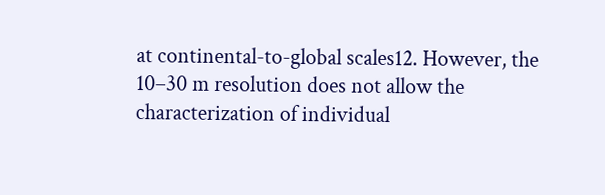at continental-to-global scales12. However, the 10–30 m resolution does not allow the characterization of individual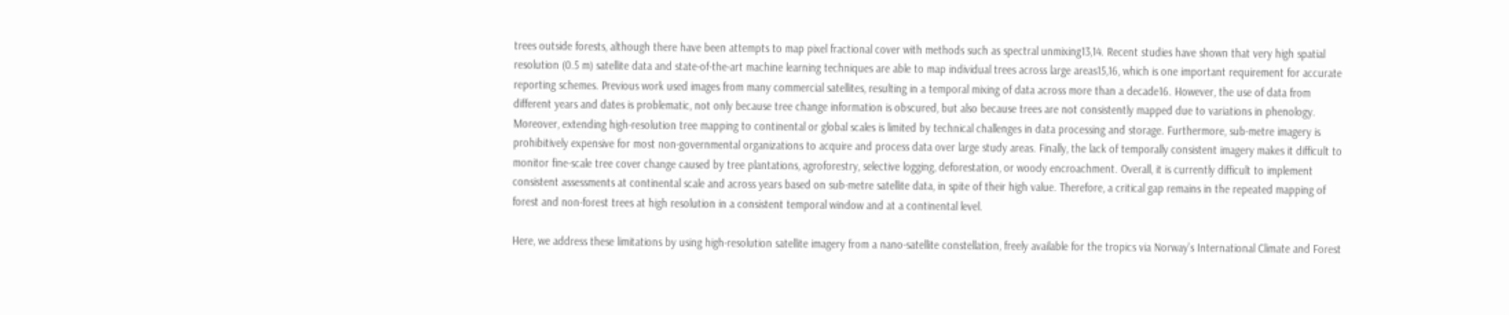trees outside forests, although there have been attempts to map pixel fractional cover with methods such as spectral unmixing13,14. Recent studies have shown that very high spatial resolution (0.5 m) satellite data and state-of-the-art machine learning techniques are able to map individual trees across large areas15,16, which is one important requirement for accurate reporting schemes. Previous work used images from many commercial satellites, resulting in a temporal mixing of data across more than a decade16. However, the use of data from different years and dates is problematic, not only because tree change information is obscured, but also because trees are not consistently mapped due to variations in phenology. Moreover, extending high-resolution tree mapping to continental or global scales is limited by technical challenges in data processing and storage. Furthermore, sub-metre imagery is prohibitively expensive for most non-governmental organizations to acquire and process data over large study areas. Finally, the lack of temporally consistent imagery makes it difficult to monitor fine-scale tree cover change caused by tree plantations, agroforestry, selective logging, deforestation, or woody encroachment. Overall, it is currently difficult to implement consistent assessments at continental scale and across years based on sub-metre satellite data, in spite of their high value. Therefore, a critical gap remains in the repeated mapping of forest and non-forest trees at high resolution in a consistent temporal window and at a continental level.

Here, we address these limitations by using high-resolution satellite imagery from a nano-satellite constellation, freely available for the tropics via Norway’s International Climate and Forest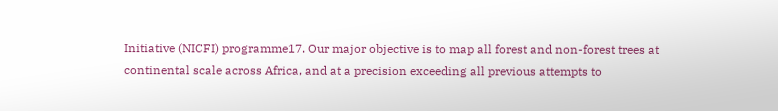Initiative (NICFI) programme17. Our major objective is to map all forest and non-forest trees at continental scale across Africa, and at a precision exceeding all previous attempts to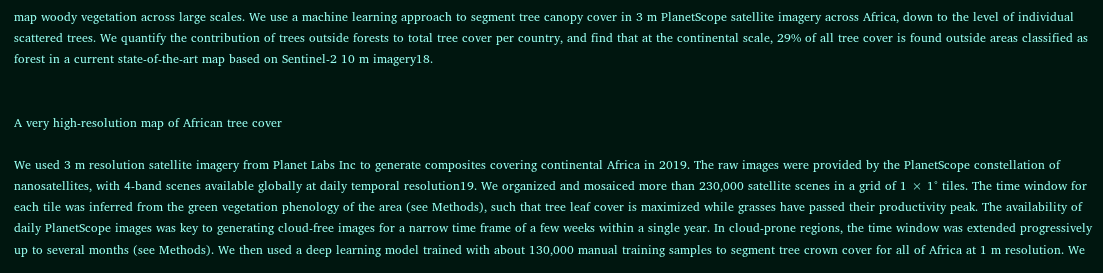map woody vegetation across large scales. We use a machine learning approach to segment tree canopy cover in 3 m PlanetScope satellite imagery across Africa, down to the level of individual scattered trees. We quantify the contribution of trees outside forests to total tree cover per country, and find that at the continental scale, 29% of all tree cover is found outside areas classified as forest in a current state-of-the-art map based on Sentinel-2 10 m imagery18.


A very high-resolution map of African tree cover

We used 3 m resolution satellite imagery from Planet Labs Inc to generate composites covering continental Africa in 2019. The raw images were provided by the PlanetScope constellation of nanosatellites, with 4-band scenes available globally at daily temporal resolution19. We organized and mosaiced more than 230,000 satellite scenes in a grid of 1 × 1° tiles. The time window for each tile was inferred from the green vegetation phenology of the area (see Methods), such that tree leaf cover is maximized while grasses have passed their productivity peak. The availability of daily PlanetScope images was key to generating cloud-free images for a narrow time frame of a few weeks within a single year. In cloud-prone regions, the time window was extended progressively up to several months (see Methods). We then used a deep learning model trained with about 130,000 manual training samples to segment tree crown cover for all of Africa at 1 m resolution. We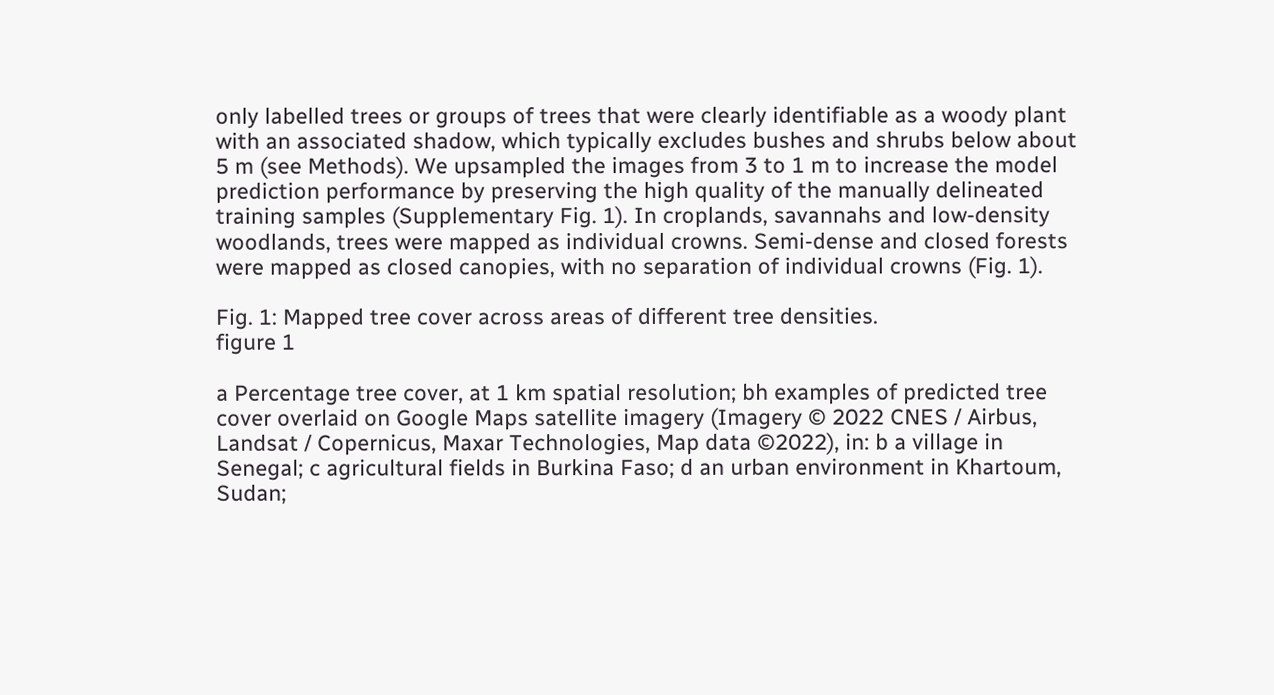only labelled trees or groups of trees that were clearly identifiable as a woody plant with an associated shadow, which typically excludes bushes and shrubs below about 5 m (see Methods). We upsampled the images from 3 to 1 m to increase the model prediction performance by preserving the high quality of the manually delineated training samples (Supplementary Fig. 1). In croplands, savannahs and low-density woodlands, trees were mapped as individual crowns. Semi-dense and closed forests were mapped as closed canopies, with no separation of individual crowns (Fig. 1).

Fig. 1: Mapped tree cover across areas of different tree densities.
figure 1

a Percentage tree cover, at 1 km spatial resolution; bh examples of predicted tree cover overlaid on Google Maps satellite imagery (Imagery © 2022 CNES / Airbus, Landsat / Copernicus, Maxar Technologies, Map data ©2022), in: b a village in Senegal; c agricultural fields in Burkina Faso; d an urban environment in Khartoum, Sudan;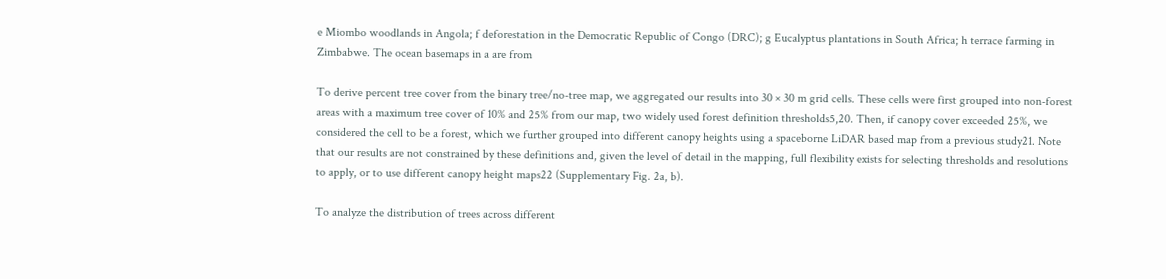e Miombo woodlands in Angola; f deforestation in the Democratic Republic of Congo (DRC); g Eucalyptus plantations in South Africa; h terrace farming in Zimbabwe. The ocean basemaps in a are from

To derive percent tree cover from the binary tree/no-tree map, we aggregated our results into 30 × 30 m grid cells. These cells were first grouped into non-forest areas with a maximum tree cover of 10% and 25% from our map, two widely used forest definition thresholds5,20. Then, if canopy cover exceeded 25%, we considered the cell to be a forest, which we further grouped into different canopy heights using a spaceborne LiDAR based map from a previous study21. Note that our results are not constrained by these definitions and, given the level of detail in the mapping, full flexibility exists for selecting thresholds and resolutions to apply, or to use different canopy height maps22 (Supplementary Fig. 2a, b).

To analyze the distribution of trees across different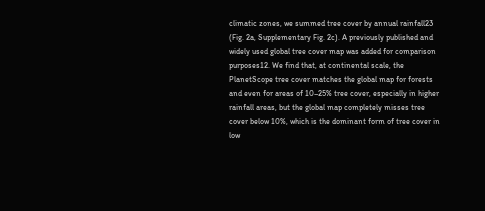climatic zones, we summed tree cover by annual rainfall23 (Fig. 2a, Supplementary Fig. 2c). A previously published and widely used global tree cover map was added for comparison purposes12. We find that, at continental scale, the PlanetScope tree cover matches the global map for forests and even for areas of 10–25% tree cover, especially in higher rainfall areas, but the global map completely misses tree cover below 10%, which is the dominant form of tree cover in low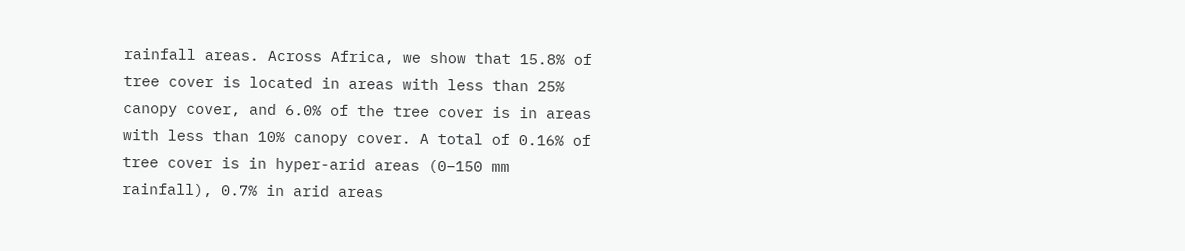rainfall areas. Across Africa, we show that 15.8% of tree cover is located in areas with less than 25% canopy cover, and 6.0% of the tree cover is in areas with less than 10% canopy cover. A total of 0.16% of tree cover is in hyper-arid areas (0–150 mm rainfall), 0.7% in arid areas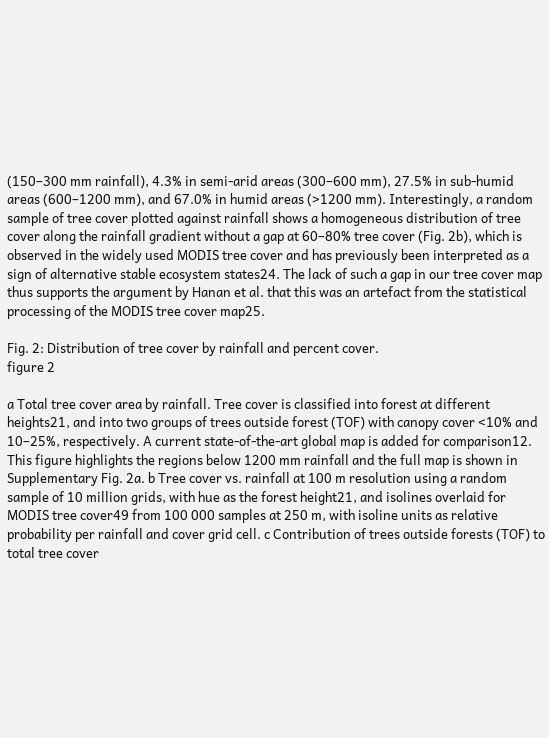(150–300 mm rainfall), 4.3% in semi-arid areas (300–600 mm), 27.5% in sub-humid areas (600–1200 mm), and 67.0% in humid areas (>1200 mm). Interestingly, a random sample of tree cover plotted against rainfall shows a homogeneous distribution of tree cover along the rainfall gradient without a gap at 60–80% tree cover (Fig. 2b), which is observed in the widely used MODIS tree cover and has previously been interpreted as a sign of alternative stable ecosystem states24. The lack of such a gap in our tree cover map thus supports the argument by Hanan et al. that this was an artefact from the statistical processing of the MODIS tree cover map25.

Fig. 2: Distribution of tree cover by rainfall and percent cover.
figure 2

a Total tree cover area by rainfall. Tree cover is classified into forest at different heights21, and into two groups of trees outside forest (TOF) with canopy cover <10% and 10–25%, respectively. A current state-of-the-art global map is added for comparison12. This figure highlights the regions below 1200 mm rainfall and the full map is shown in Supplementary Fig. 2a. b Tree cover vs. rainfall at 100 m resolution using a random sample of 10 million grids, with hue as the forest height21, and isolines overlaid for MODIS tree cover49 from 100 000 samples at 250 m, with isoline units as relative probability per rainfall and cover grid cell. c Contribution of trees outside forests (TOF) to total tree cover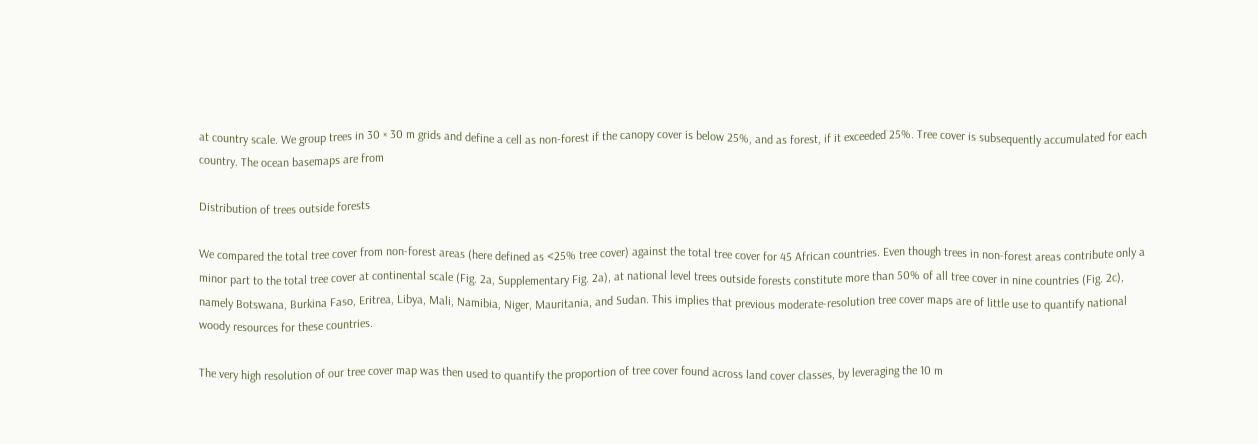at country scale. We group trees in 30 × 30 m grids and define a cell as non-forest if the canopy cover is below 25%, and as forest, if it exceeded 25%. Tree cover is subsequently accumulated for each country. The ocean basemaps are from

Distribution of trees outside forests

We compared the total tree cover from non-forest areas (here defined as <25% tree cover) against the total tree cover for 45 African countries. Even though trees in non-forest areas contribute only a minor part to the total tree cover at continental scale (Fig. 2a, Supplementary Fig. 2a), at national level trees outside forests constitute more than 50% of all tree cover in nine countries (Fig. 2c), namely Botswana, Burkina Faso, Eritrea, Libya, Mali, Namibia, Niger, Mauritania, and Sudan. This implies that previous moderate-resolution tree cover maps are of little use to quantify national woody resources for these countries.

The very high resolution of our tree cover map was then used to quantify the proportion of tree cover found across land cover classes, by leveraging the 10 m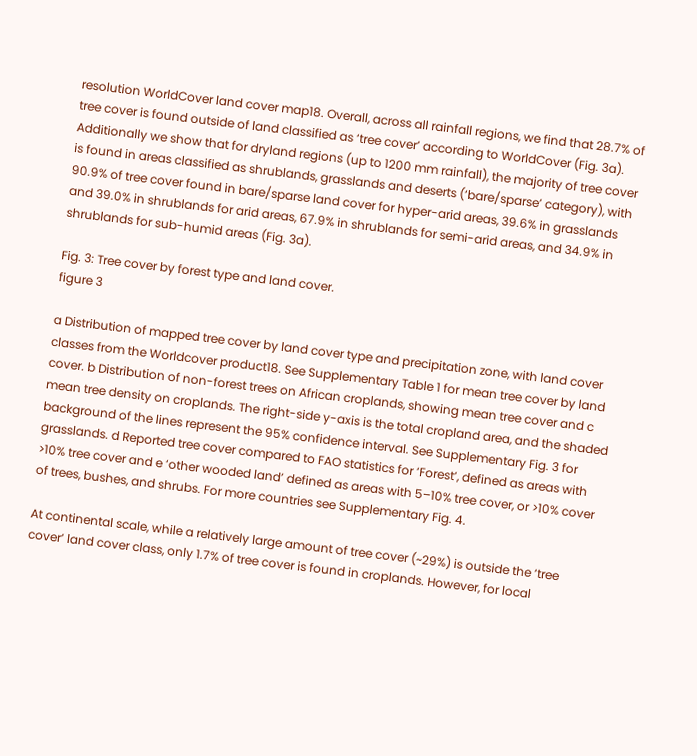resolution WorldCover land cover map18. Overall, across all rainfall regions, we find that 28.7% of tree cover is found outside of land classified as ‘tree cover’ according to WorldCover (Fig. 3a). Additionally we show that for dryland regions (up to 1200 mm rainfall), the majority of tree cover is found in areas classified as shrublands, grasslands and deserts (‘bare/sparse’ category), with 90.9% of tree cover found in bare/sparse land cover for hyper-arid areas, 39.6% in grasslands and 39.0% in shrublands for arid areas, 67.9% in shrublands for semi-arid areas, and 34.9% in shrublands for sub-humid areas (Fig. 3a).

Fig. 3: Tree cover by forest type and land cover.
figure 3

a Distribution of mapped tree cover by land cover type and precipitation zone, with land cover classes from the Worldcover product18. See Supplementary Table 1 for mean tree cover by land cover. b Distribution of non-forest trees on African croplands, showing mean tree cover and c mean tree density on croplands. The right-side y-axis is the total cropland area, and the shaded background of the lines represent the 95% confidence interval. See Supplementary Fig. 3 for grasslands. d Reported tree cover compared to FAO statistics for ‘Forest’, defined as areas with >10% tree cover and e ‘other wooded land’ defined as areas with 5–10% tree cover, or >10% cover of trees, bushes, and shrubs. For more countries see Supplementary Fig. 4.

At continental scale, while a relatively large amount of tree cover (~29%) is outside the ‘tree cover’ land cover class, only 1.7% of tree cover is found in croplands. However, for local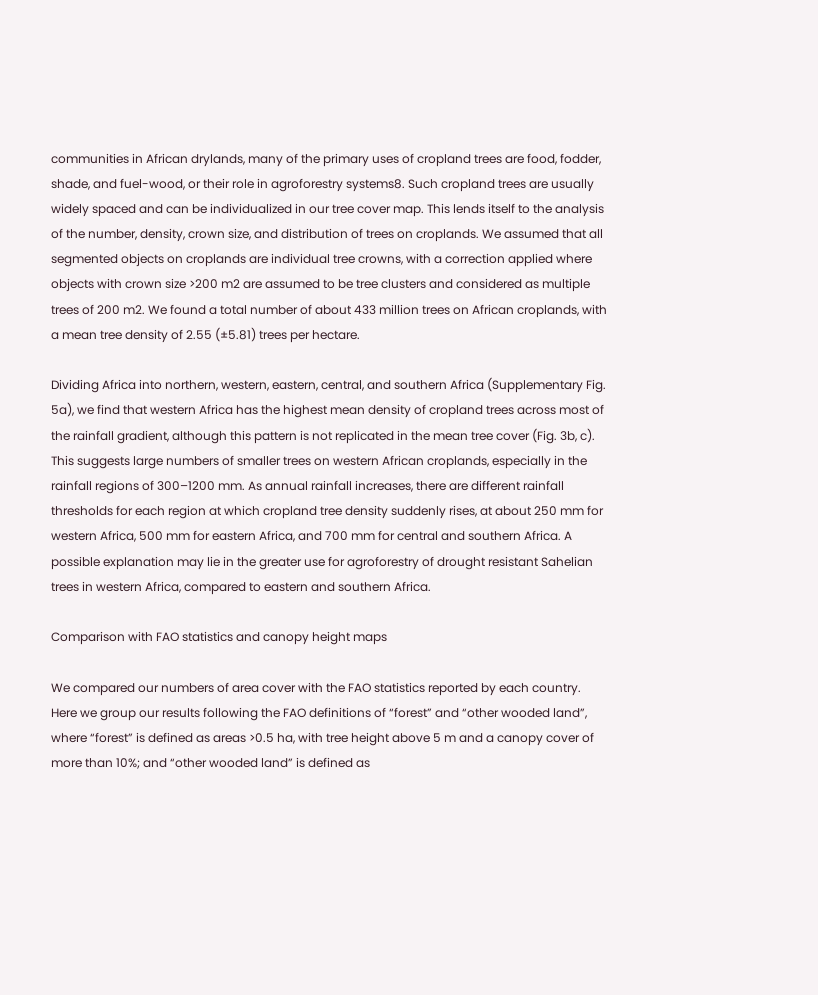communities in African drylands, many of the primary uses of cropland trees are food, fodder, shade, and fuel-wood, or their role in agroforestry systems8. Such cropland trees are usually widely spaced and can be individualized in our tree cover map. This lends itself to the analysis of the number, density, crown size, and distribution of trees on croplands. We assumed that all segmented objects on croplands are individual tree crowns, with a correction applied where objects with crown size >200 m2 are assumed to be tree clusters and considered as multiple trees of 200 m2. We found a total number of about 433 million trees on African croplands, with a mean tree density of 2.55 (±5.81) trees per hectare.

Dividing Africa into northern, western, eastern, central, and southern Africa (Supplementary Fig. 5a), we find that western Africa has the highest mean density of cropland trees across most of the rainfall gradient, although this pattern is not replicated in the mean tree cover (Fig. 3b, c). This suggests large numbers of smaller trees on western African croplands, especially in the rainfall regions of 300–1200 mm. As annual rainfall increases, there are different rainfall thresholds for each region at which cropland tree density suddenly rises, at about 250 mm for western Africa, 500 mm for eastern Africa, and 700 mm for central and southern Africa. A possible explanation may lie in the greater use for agroforestry of drought resistant Sahelian trees in western Africa, compared to eastern and southern Africa.

Comparison with FAO statistics and canopy height maps

We compared our numbers of area cover with the FAO statistics reported by each country. Here we group our results following the FAO definitions of “forest” and “other wooded land”, where “forest” is defined as areas >0.5 ha, with tree height above 5 m and a canopy cover of more than 10%; and “other wooded land” is defined as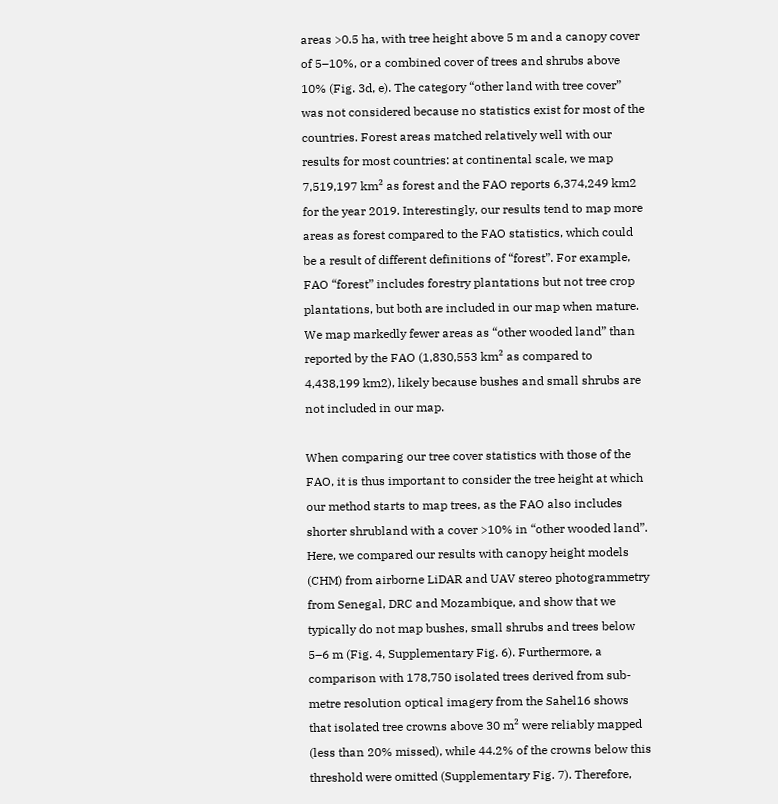areas >0.5 ha, with tree height above 5 m and a canopy cover of 5–10%, or a combined cover of trees and shrubs above 10% (Fig. 3d, e). The category “other land with tree cover” was not considered because no statistics exist for most of the countries. Forest areas matched relatively well with our results for most countries: at continental scale, we map 7,519,197 km² as forest and the FAO reports 6,374,249 km2 for the year 2019. Interestingly, our results tend to map more areas as forest compared to the FAO statistics, which could be a result of different definitions of “forest”. For example, FAO “forest” includes forestry plantations but not tree crop plantations, but both are included in our map when mature. We map markedly fewer areas as “other wooded land” than reported by the FAO (1,830,553 km² as compared to 4,438,199 km2), likely because bushes and small shrubs are not included in our map.

When comparing our tree cover statistics with those of the FAO, it is thus important to consider the tree height at which our method starts to map trees, as the FAO also includes shorter shrubland with a cover >10% in “other wooded land”. Here, we compared our results with canopy height models (CHM) from airborne LiDAR and UAV stereo photogrammetry from Senegal, DRC and Mozambique, and show that we typically do not map bushes, small shrubs and trees below 5–6 m (Fig. 4, Supplementary Fig. 6). Furthermore, a comparison with 178,750 isolated trees derived from sub-metre resolution optical imagery from the Sahel16 shows that isolated tree crowns above 30 m² were reliably mapped (less than 20% missed), while 44.2% of the crowns below this threshold were omitted (Supplementary Fig. 7). Therefore,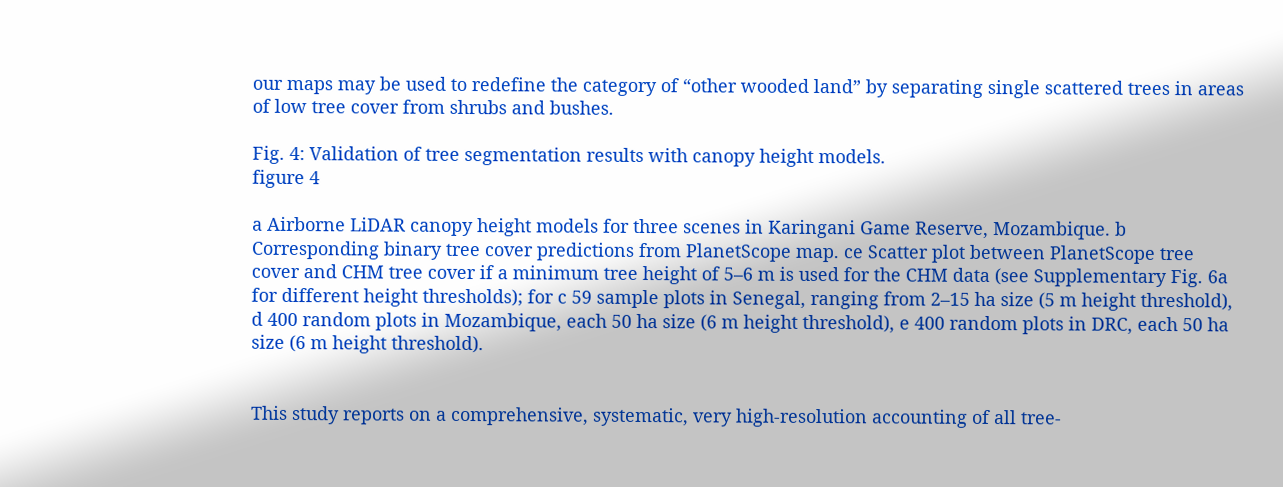our maps may be used to redefine the category of “other wooded land” by separating single scattered trees in areas of low tree cover from shrubs and bushes.

Fig. 4: Validation of tree segmentation results with canopy height models.
figure 4

a Airborne LiDAR canopy height models for three scenes in Karingani Game Reserve, Mozambique. b Corresponding binary tree cover predictions from PlanetScope map. ce Scatter plot between PlanetScope tree cover and CHM tree cover if a minimum tree height of 5–6 m is used for the CHM data (see Supplementary Fig. 6a for different height thresholds); for c 59 sample plots in Senegal, ranging from 2–15 ha size (5 m height threshold), d 400 random plots in Mozambique, each 50 ha size (6 m height threshold), e 400 random plots in DRC, each 50 ha size (6 m height threshold).


This study reports on a comprehensive, systematic, very high-resolution accounting of all tree-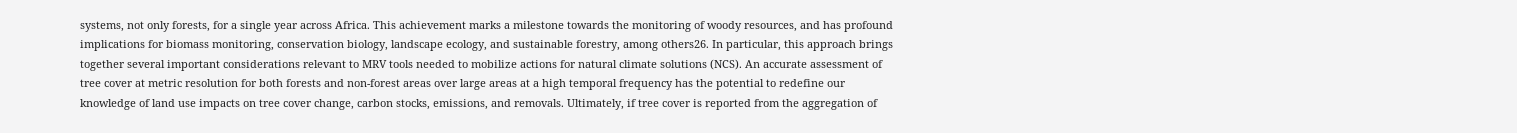systems, not only forests, for a single year across Africa. This achievement marks a milestone towards the monitoring of woody resources, and has profound implications for biomass monitoring, conservation biology, landscape ecology, and sustainable forestry, among others26. In particular, this approach brings together several important considerations relevant to MRV tools needed to mobilize actions for natural climate solutions (NCS). An accurate assessment of tree cover at metric resolution for both forests and non-forest areas over large areas at a high temporal frequency has the potential to redefine our knowledge of land use impacts on tree cover change, carbon stocks, emissions, and removals. Ultimately, if tree cover is reported from the aggregation of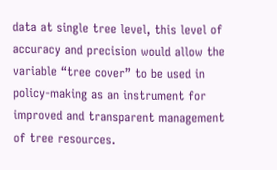data at single tree level, this level of accuracy and precision would allow the variable “tree cover” to be used in policy-making as an instrument for improved and transparent management of tree resources.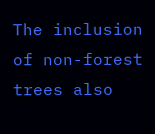The inclusion of non-forest trees also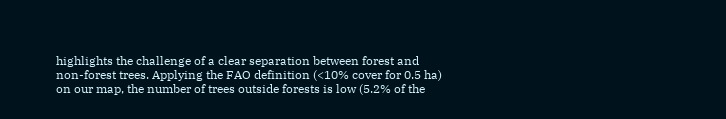highlights the challenge of a clear separation between forest and non-forest trees. Applying the FAO definition (<10% cover for 0.5 ha) on our map, the number of trees outside forests is low (5.2% of the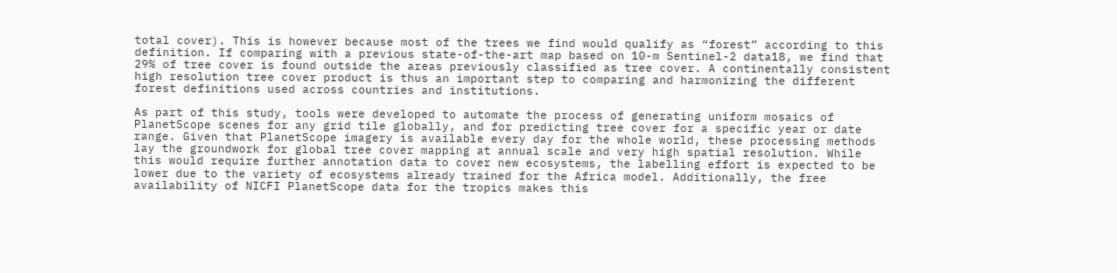total cover). This is however because most of the trees we find would qualify as “forest” according to this definition. If comparing with a previous state-of-the-art map based on 10-m Sentinel-2 data18, we find that 29% of tree cover is found outside the areas previously classified as tree cover. A continentally consistent high resolution tree cover product is thus an important step to comparing and harmonizing the different forest definitions used across countries and institutions.

As part of this study, tools were developed to automate the process of generating uniform mosaics of PlanetScope scenes for any grid tile globally, and for predicting tree cover for a specific year or date range. Given that PlanetScope imagery is available every day for the whole world, these processing methods lay the groundwork for global tree cover mapping at annual scale and very high spatial resolution. While this would require further annotation data to cover new ecosystems, the labelling effort is expected to be lower due to the variety of ecosystems already trained for the Africa model. Additionally, the free availability of NICFI PlanetScope data for the tropics makes this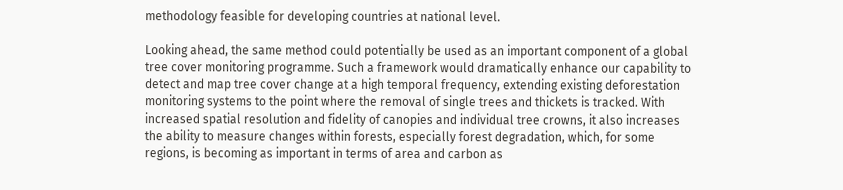methodology feasible for developing countries at national level.

Looking ahead, the same method could potentially be used as an important component of a global tree cover monitoring programme. Such a framework would dramatically enhance our capability to detect and map tree cover change at a high temporal frequency, extending existing deforestation monitoring systems to the point where the removal of single trees and thickets is tracked. With increased spatial resolution and fidelity of canopies and individual tree crowns, it also increases the ability to measure changes within forests, especially forest degradation, which, for some regions, is becoming as important in terms of area and carbon as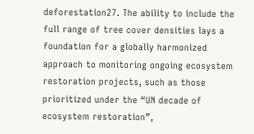deforestation27. The ability to include the full range of tree cover densities lays a foundation for a globally harmonized approach to monitoring ongoing ecosystem restoration projects, such as those prioritized under the “UN decade of ecosystem restoration”,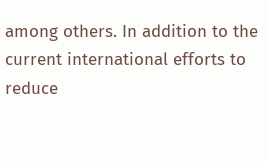among others. In addition to the current international efforts to reduce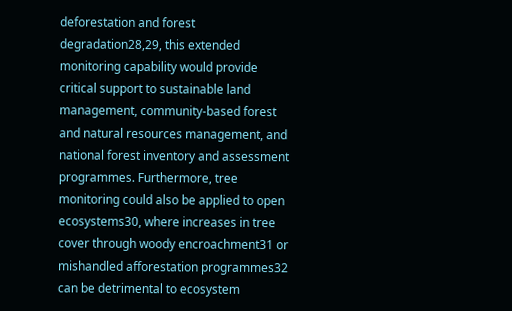deforestation and forest degradation28,29, this extended monitoring capability would provide critical support to sustainable land management, community-based forest and natural resources management, and national forest inventory and assessment programmes. Furthermore, tree monitoring could also be applied to open ecosystems30, where increases in tree cover through woody encroachment31 or mishandled afforestation programmes32 can be detrimental to ecosystem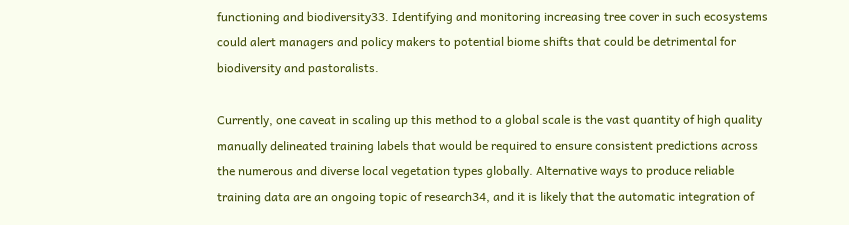functioning and biodiversity33. Identifying and monitoring increasing tree cover in such ecosystems could alert managers and policy makers to potential biome shifts that could be detrimental for biodiversity and pastoralists.

Currently, one caveat in scaling up this method to a global scale is the vast quantity of high quality manually delineated training labels that would be required to ensure consistent predictions across the numerous and diverse local vegetation types globally. Alternative ways to produce reliable training data are an ongoing topic of research34, and it is likely that the automatic integration of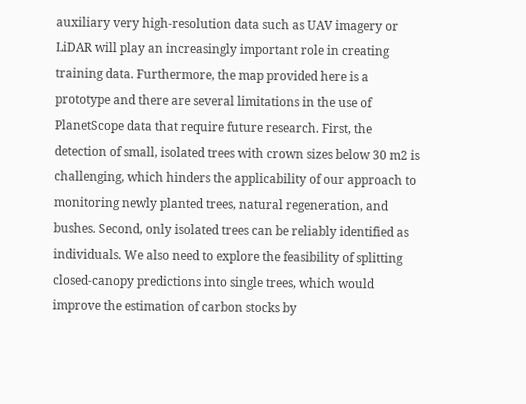auxiliary very high-resolution data such as UAV imagery or LiDAR will play an increasingly important role in creating training data. Furthermore, the map provided here is a prototype and there are several limitations in the use of PlanetScope data that require future research. First, the detection of small, isolated trees with crown sizes below 30 m2 is challenging, which hinders the applicability of our approach to monitoring newly planted trees, natural regeneration, and bushes. Second, only isolated trees can be reliably identified as individuals. We also need to explore the feasibility of splitting closed-canopy predictions into single trees, which would improve the estimation of carbon stocks by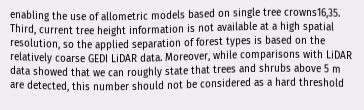enabling the use of allometric models based on single tree crowns16,35. Third, current tree height information is not available at a high spatial resolution, so the applied separation of forest types is based on the relatively coarse GEDI LiDAR data. Moreover, while comparisons with LiDAR data showed that we can roughly state that trees and shrubs above 5 m are detected, this number should not be considered as a hard threshold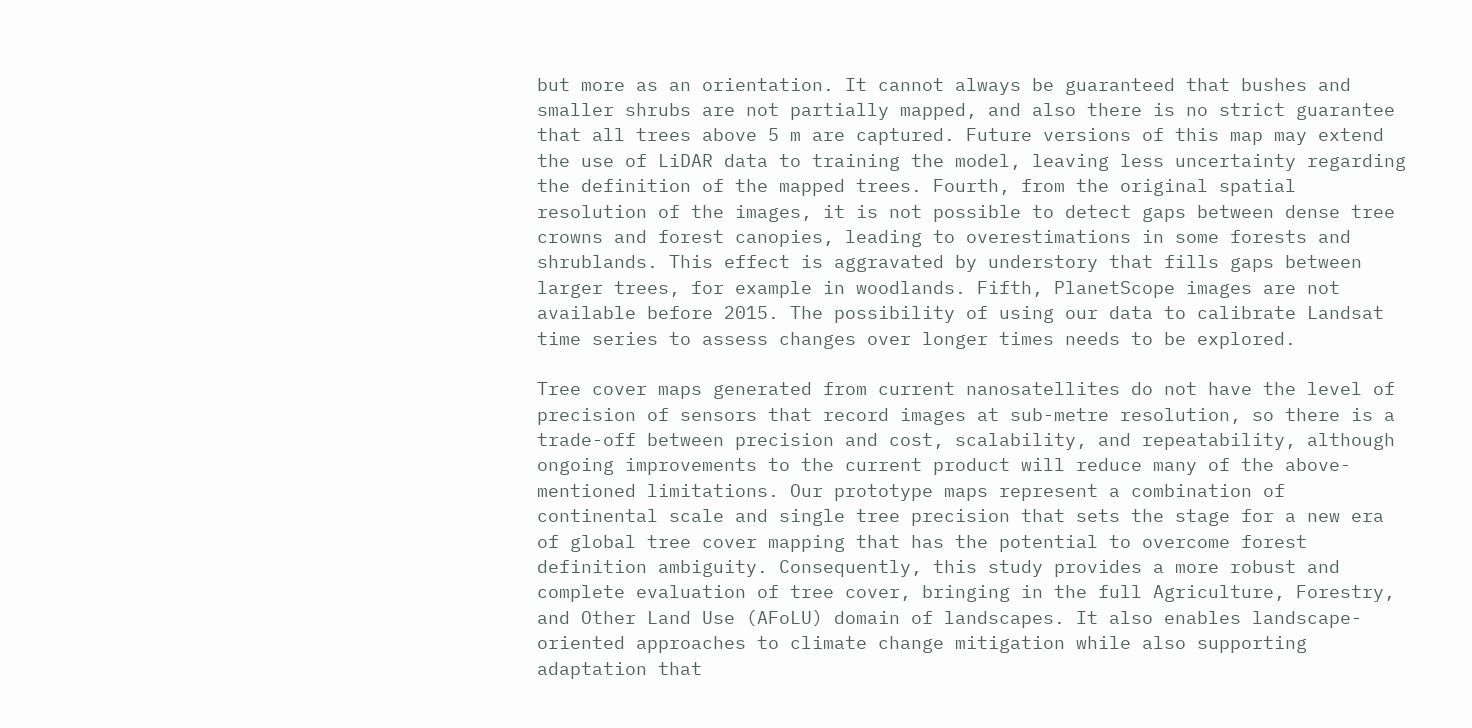but more as an orientation. It cannot always be guaranteed that bushes and smaller shrubs are not partially mapped, and also there is no strict guarantee that all trees above 5 m are captured. Future versions of this map may extend the use of LiDAR data to training the model, leaving less uncertainty regarding the definition of the mapped trees. Fourth, from the original spatial resolution of the images, it is not possible to detect gaps between dense tree crowns and forest canopies, leading to overestimations in some forests and shrublands. This effect is aggravated by understory that fills gaps between larger trees, for example in woodlands. Fifth, PlanetScope images are not available before 2015. The possibility of using our data to calibrate Landsat time series to assess changes over longer times needs to be explored.

Tree cover maps generated from current nanosatellites do not have the level of precision of sensors that record images at sub-metre resolution, so there is a trade-off between precision and cost, scalability, and repeatability, although ongoing improvements to the current product will reduce many of the above-mentioned limitations. Our prototype maps represent a combination of continental scale and single tree precision that sets the stage for a new era of global tree cover mapping that has the potential to overcome forest definition ambiguity. Consequently, this study provides a more robust and complete evaluation of tree cover, bringing in the full Agriculture, Forestry, and Other Land Use (AFoLU) domain of landscapes. It also enables landscape-oriented approaches to climate change mitigation while also supporting adaptation that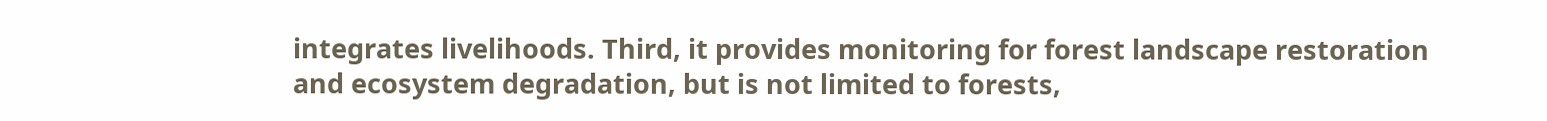integrates livelihoods. Third, it provides monitoring for forest landscape restoration and ecosystem degradation, but is not limited to forests,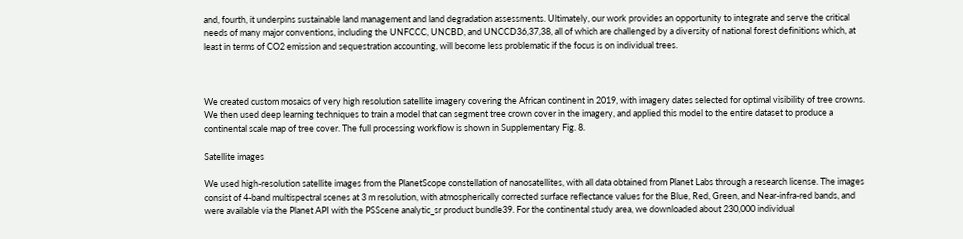and, fourth, it underpins sustainable land management and land degradation assessments. Ultimately, our work provides an opportunity to integrate and serve the critical needs of many major conventions, including the UNFCCC, UNCBD, and UNCCD36,37,38, all of which are challenged by a diversity of national forest definitions which, at least in terms of CO2 emission and sequestration accounting, will become less problematic if the focus is on individual trees.



We created custom mosaics of very high resolution satellite imagery covering the African continent in 2019, with imagery dates selected for optimal visibility of tree crowns. We then used deep learning techniques to train a model that can segment tree crown cover in the imagery, and applied this model to the entire dataset to produce a continental scale map of tree cover. The full processing workflow is shown in Supplementary Fig. 8.

Satellite images

We used high-resolution satellite images from the PlanetScope constellation of nanosatellites, with all data obtained from Planet Labs through a research license. The images consist of 4-band multispectral scenes at 3 m resolution, with atmospherically corrected surface reflectance values for the Blue, Red, Green, and Near-infra-red bands, and were available via the Planet API with the PSScene analytic_sr product bundle39. For the continental study area, we downloaded about 230,000 individual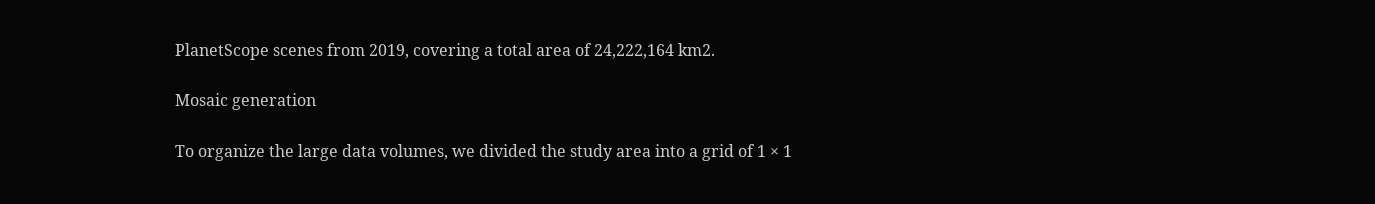PlanetScope scenes from 2019, covering a total area of 24,222,164 km2.

Mosaic generation

To organize the large data volumes, we divided the study area into a grid of 1 × 1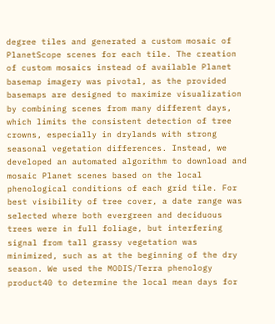degree tiles and generated a custom mosaic of PlanetScope scenes for each tile. The creation of custom mosaics instead of available Planet basemap imagery was pivotal, as the provided basemaps are designed to maximize visualization by combining scenes from many different days, which limits the consistent detection of tree crowns, especially in drylands with strong seasonal vegetation differences. Instead, we developed an automated algorithm to download and mosaic Planet scenes based on the local phenological conditions of each grid tile. For best visibility of tree cover, a date range was selected where both evergreen and deciduous trees were in full foliage, but interfering signal from tall grassy vegetation was minimized, such as at the beginning of the dry season. We used the MODIS/Terra phenology product40 to determine the local mean days for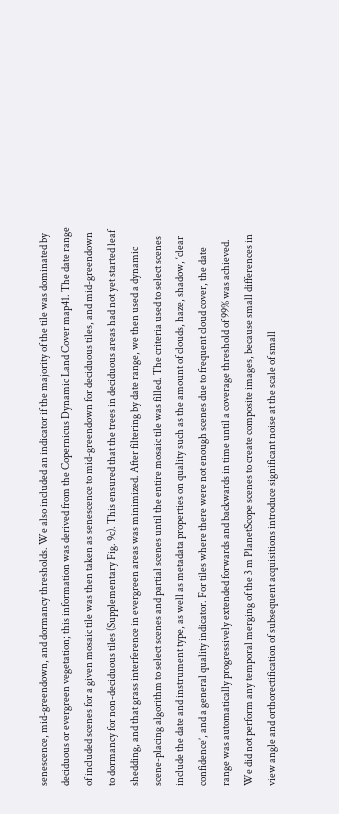senescence, mid-greendown, and dormancy thresholds. We also included an indicator if the majority of the tile was dominated by deciduous or evergreen vegetation; this information was derived from the Copernicus Dynamic Land Cover map41. The date range of included scenes for a given mosaic tile was then taken as senescence to mid-greendown for deciduous tiles, and mid-greendown to dormancy for non-deciduous tiles (Supplementary Fig. 9c). This ensured that the trees in deciduous areas had not yet started leaf shedding, and that grass interference in evergreen areas was minimized. After filtering by date range, we then used a dynamic scene-placing algorithm to select scenes and partial scenes until the entire mosaic tile was filled. The criteria used to select scenes include the date and instrument type, as well as metadata properties on quality such as the amount of clouds, haze, shadow, ‘clear confidence’, and a general quality indicator. For tiles where there were not enough scenes due to frequent cloud cover, the date range was automatically progressively extended forwards and backwards in time until a coverage threshold of 99% was achieved. We did not perform any temporal merging of the 3 m PlanetScope scenes to create composite images, because small differences in view angle and orthorectification of subsequent acquisitions introduce significant noise at the scale of small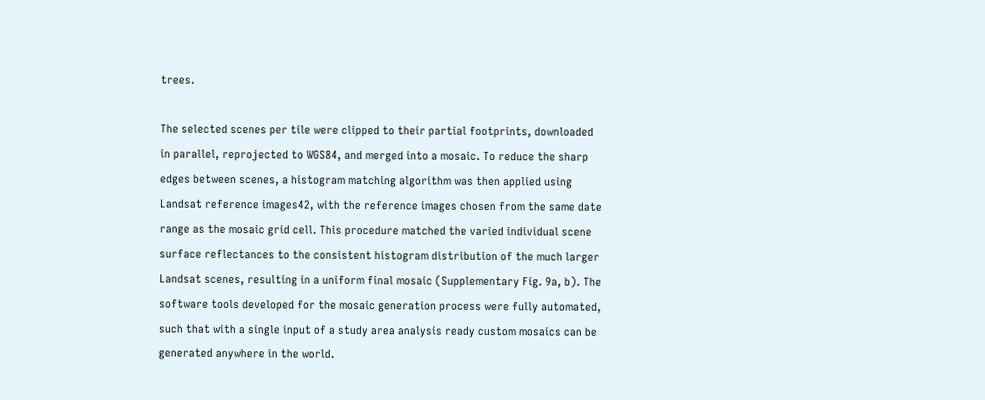trees.

The selected scenes per tile were clipped to their partial footprints, downloaded in parallel, reprojected to WGS84, and merged into a mosaic. To reduce the sharp edges between scenes, a histogram matching algorithm was then applied using Landsat reference images42, with the reference images chosen from the same date range as the mosaic grid cell. This procedure matched the varied individual scene surface reflectances to the consistent histogram distribution of the much larger Landsat scenes, resulting in a uniform final mosaic (Supplementary Fig. 9a, b). The software tools developed for the mosaic generation process were fully automated, such that with a single input of a study area analysis ready custom mosaics can be generated anywhere in the world.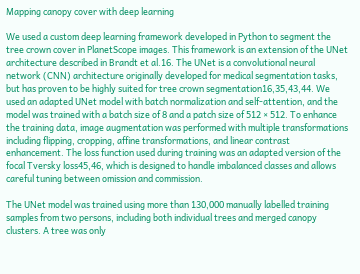Mapping canopy cover with deep learning

We used a custom deep learning framework developed in Python to segment the tree crown cover in PlanetScope images. This framework is an extension of the UNet architecture described in Brandt et al.16. The UNet is a convolutional neural network (CNN) architecture originally developed for medical segmentation tasks, but has proven to be highly suited for tree crown segmentation16,35,43,44. We used an adapted UNet model with batch normalization and self-attention, and the model was trained with a batch size of 8 and a patch size of 512 × 512. To enhance the training data, image augmentation was performed with multiple transformations including flipping, cropping, affine transformations, and linear contrast enhancement. The loss function used during training was an adapted version of the focal Tversky loss45,46, which is designed to handle imbalanced classes and allows careful tuning between omission and commission.

The UNet model was trained using more than 130,000 manually labelled training samples from two persons, including both individual trees and merged canopy clusters. A tree was only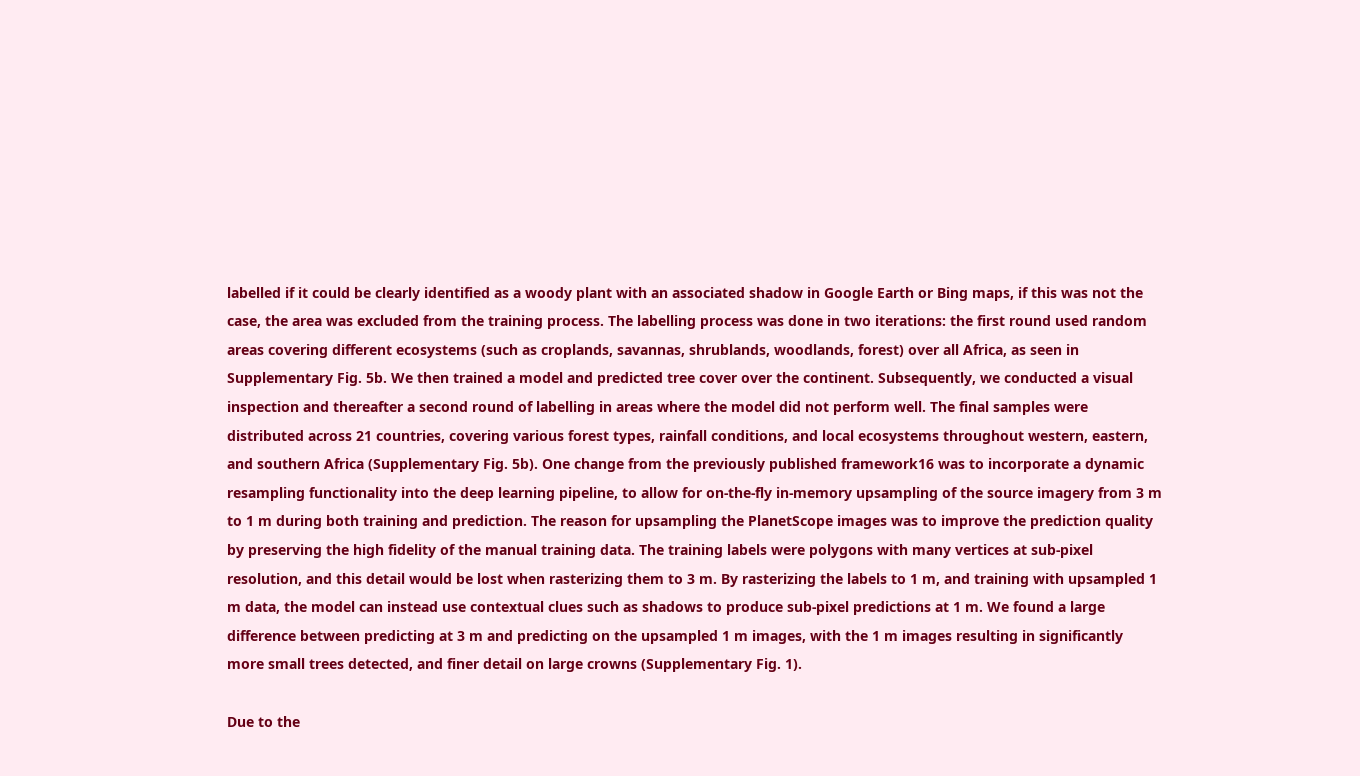labelled if it could be clearly identified as a woody plant with an associated shadow in Google Earth or Bing maps, if this was not the case, the area was excluded from the training process. The labelling process was done in two iterations: the first round used random areas covering different ecosystems (such as croplands, savannas, shrublands, woodlands, forest) over all Africa, as seen in Supplementary Fig. 5b. We then trained a model and predicted tree cover over the continent. Subsequently, we conducted a visual inspection and thereafter a second round of labelling in areas where the model did not perform well. The final samples were distributed across 21 countries, covering various forest types, rainfall conditions, and local ecosystems throughout western, eastern, and southern Africa (Supplementary Fig. 5b). One change from the previously published framework16 was to incorporate a dynamic resampling functionality into the deep learning pipeline, to allow for on-the-fly in-memory upsampling of the source imagery from 3 m to 1 m during both training and prediction. The reason for upsampling the PlanetScope images was to improve the prediction quality by preserving the high fidelity of the manual training data. The training labels were polygons with many vertices at sub-pixel resolution, and this detail would be lost when rasterizing them to 3 m. By rasterizing the labels to 1 m, and training with upsampled 1 m data, the model can instead use contextual clues such as shadows to produce sub-pixel predictions at 1 m. We found a large difference between predicting at 3 m and predicting on the upsampled 1 m images, with the 1 m images resulting in significantly more small trees detected, and finer detail on large crowns (Supplementary Fig. 1).

Due to the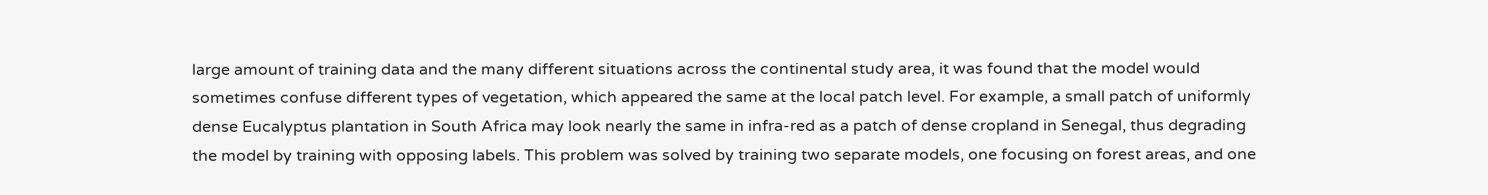large amount of training data and the many different situations across the continental study area, it was found that the model would sometimes confuse different types of vegetation, which appeared the same at the local patch level. For example, a small patch of uniformly dense Eucalyptus plantation in South Africa may look nearly the same in infra-red as a patch of dense cropland in Senegal, thus degrading the model by training with opposing labels. This problem was solved by training two separate models, one focusing on forest areas, and one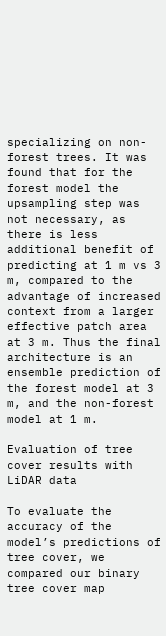specializing on non-forest trees. It was found that for the forest model the upsampling step was not necessary, as there is less additional benefit of predicting at 1 m vs 3 m, compared to the advantage of increased context from a larger effective patch area at 3 m. Thus the final architecture is an ensemble prediction of the forest model at 3 m, and the non-forest model at 1 m.

Evaluation of tree cover results with LiDAR data

To evaluate the accuracy of the model’s predictions of tree cover, we compared our binary tree cover map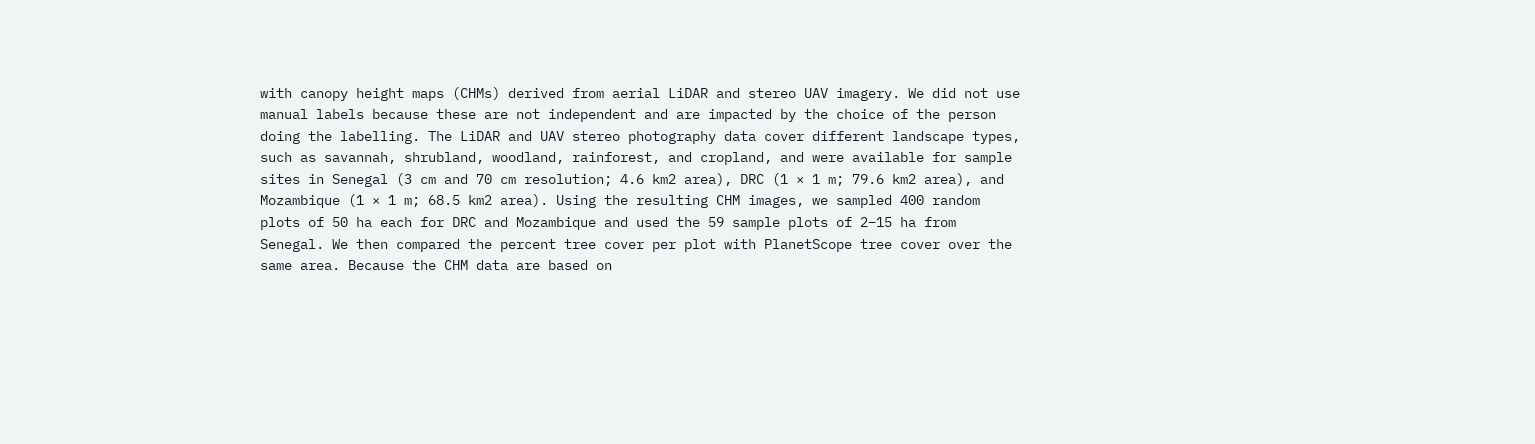with canopy height maps (CHMs) derived from aerial LiDAR and stereo UAV imagery. We did not use manual labels because these are not independent and are impacted by the choice of the person doing the labelling. The LiDAR and UAV stereo photography data cover different landscape types, such as savannah, shrubland, woodland, rainforest, and cropland, and were available for sample sites in Senegal (3 cm and 70 cm resolution; 4.6 km2 area), DRC (1 × 1 m; 79.6 km2 area), and Mozambique (1 × 1 m; 68.5 km2 area). Using the resulting CHM images, we sampled 400 random plots of 50 ha each for DRC and Mozambique and used the 59 sample plots of 2–15 ha from Senegal. We then compared the percent tree cover per plot with PlanetScope tree cover over the same area. Because the CHM data are based on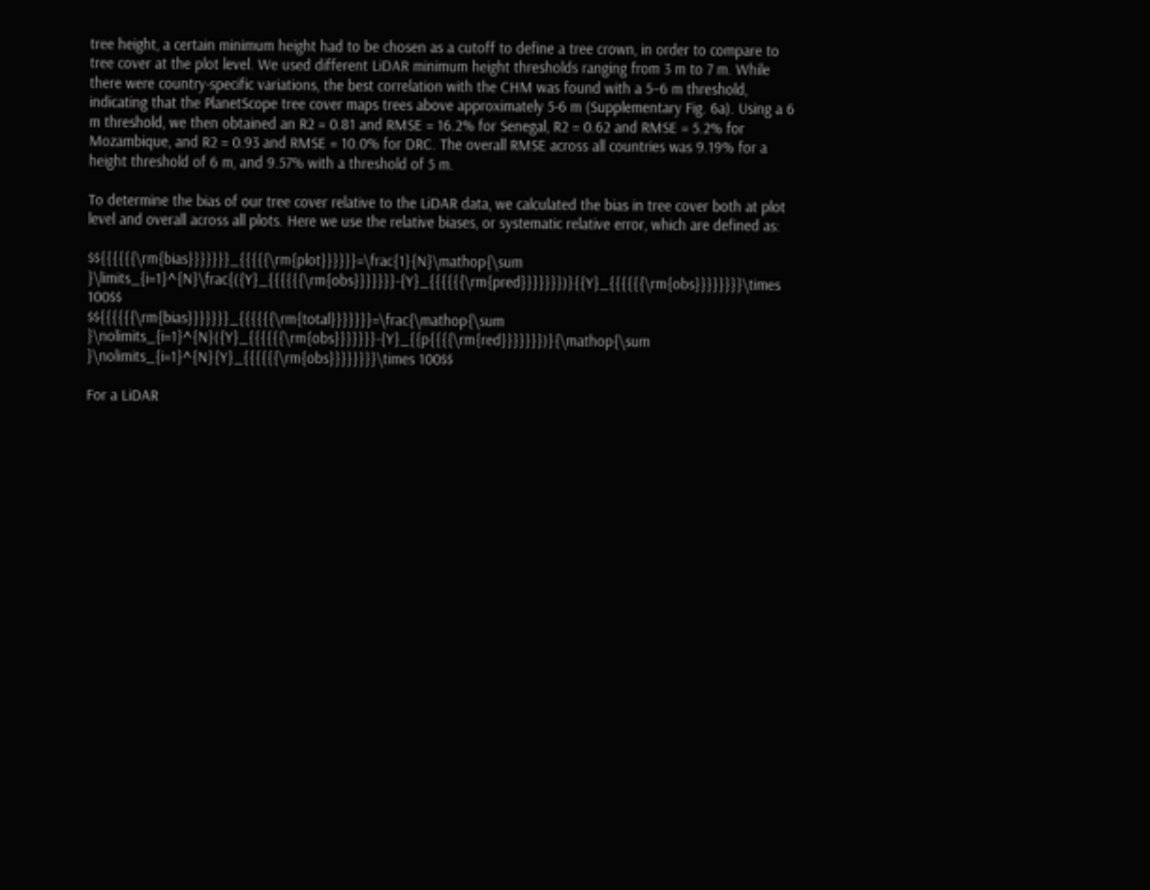tree height, a certain minimum height had to be chosen as a cutoff to define a tree crown, in order to compare to tree cover at the plot level. We used different LiDAR minimum height thresholds ranging from 3 m to 7 m. While there were country-specific variations, the best correlation with the CHM was found with a 5–6 m threshold, indicating that the PlanetScope tree cover maps trees above approximately 5-6 m (Supplementary Fig. 6a). Using a 6 m threshold, we then obtained an R2 = 0.81 and RMSE = 16.2% for Senegal, R2 = 0.62 and RMSE = 5.2% for Mozambique, and R2 = 0.93 and RMSE = 10.0% for DRC. The overall RMSE across all countries was 9.19% for a height threshold of 6 m, and 9.57% with a threshold of 5 m.

To determine the bias of our tree cover relative to the LiDAR data, we calculated the bias in tree cover both at plot level and overall across all plots. Here we use the relative biases, or systematic relative error, which are defined as:

$${{{{{{\rm{bias}}}}}}}_{{{{{\rm{plot}}}}}}=\frac{1}{N}\mathop{\sum }\limits_{i=1}^{N}\frac{({Y}_{{{{{{\rm{obs}}}}}}}-{Y}_{{{{{{\rm{pred}}}}}}})}{{Y}_{{{{{{\rm{obs}}}}}}}}\times 100$$
$${{{{{{\rm{bias}}}}}}}_{{{{{{\rm{total}}}}}}}=\frac{\mathop{\sum }\nolimits_{i=1}^{N}({Y}_{{{{{{\rm{obs}}}}}}}-{Y}_{{p{{{{\rm{red}}}}}}})}{\mathop{\sum }\nolimits_{i=1}^{N}{Y}_{{{{{{\rm{obs}}}}}}}}\times 100$$

For a LiDAR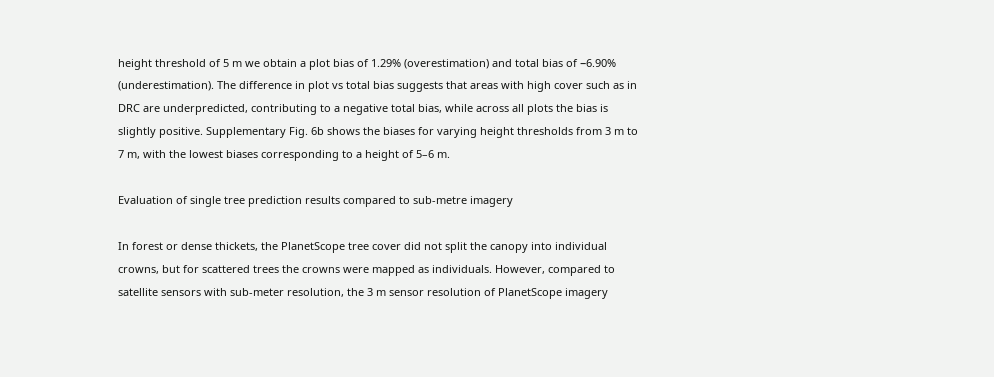height threshold of 5 m we obtain a plot bias of 1.29% (overestimation) and total bias of −6.90% (underestimation). The difference in plot vs total bias suggests that areas with high cover such as in DRC are underpredicted, contributing to a negative total bias, while across all plots the bias is slightly positive. Supplementary Fig. 6b shows the biases for varying height thresholds from 3 m to 7 m, with the lowest biases corresponding to a height of 5–6 m.

Evaluation of single tree prediction results compared to sub-metre imagery

In forest or dense thickets, the PlanetScope tree cover did not split the canopy into individual crowns, but for scattered trees the crowns were mapped as individuals. However, compared to satellite sensors with sub-meter resolution, the 3 m sensor resolution of PlanetScope imagery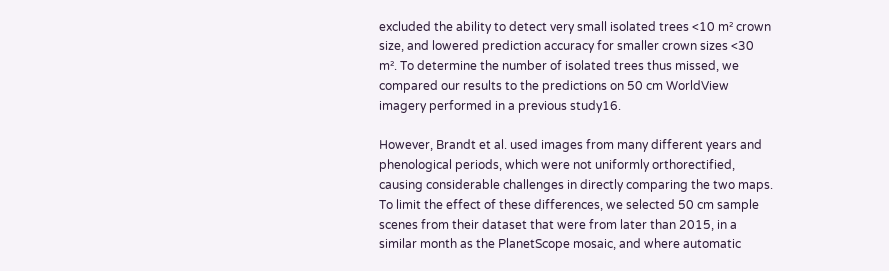excluded the ability to detect very small isolated trees <10 m² crown size, and lowered prediction accuracy for smaller crown sizes <30 m². To determine the number of isolated trees thus missed, we compared our results to the predictions on 50 cm WorldView imagery performed in a previous study16.

However, Brandt et al. used images from many different years and phenological periods, which were not uniformly orthorectified, causing considerable challenges in directly comparing the two maps. To limit the effect of these differences, we selected 50 cm sample scenes from their dataset that were from later than 2015, in a similar month as the PlanetScope mosaic, and where automatic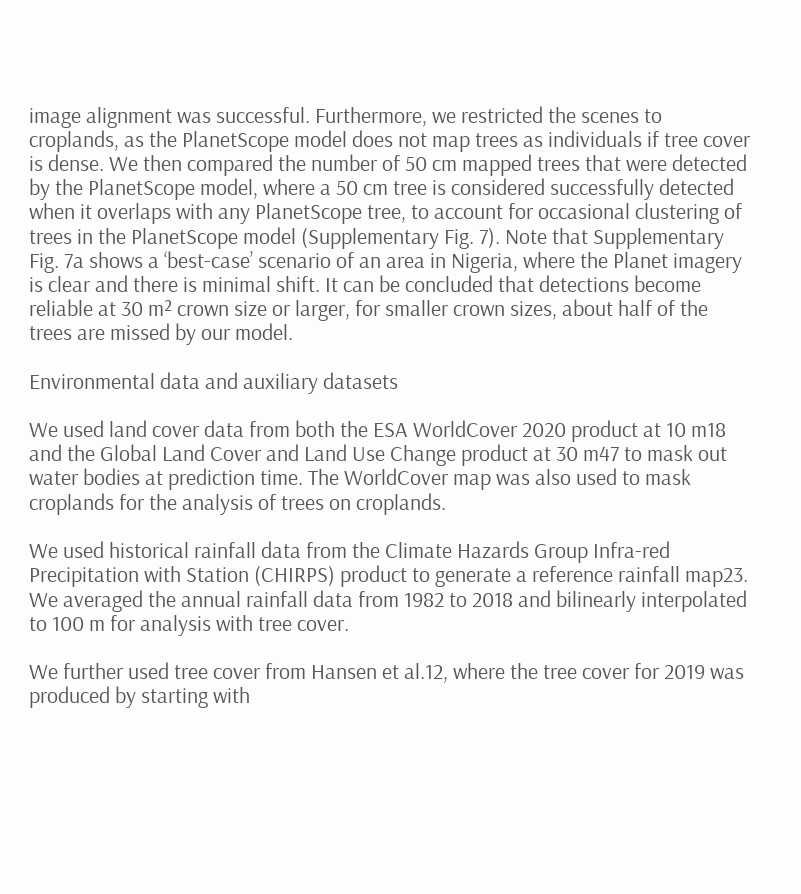image alignment was successful. Furthermore, we restricted the scenes to croplands, as the PlanetScope model does not map trees as individuals if tree cover is dense. We then compared the number of 50 cm mapped trees that were detected by the PlanetScope model, where a 50 cm tree is considered successfully detected when it overlaps with any PlanetScope tree, to account for occasional clustering of trees in the PlanetScope model (Supplementary Fig. 7). Note that Supplementary Fig. 7a shows a ‘best-case’ scenario of an area in Nigeria, where the Planet imagery is clear and there is minimal shift. It can be concluded that detections become reliable at 30 m² crown size or larger, for smaller crown sizes, about half of the trees are missed by our model.

Environmental data and auxiliary datasets

We used land cover data from both the ESA WorldCover 2020 product at 10 m18 and the Global Land Cover and Land Use Change product at 30 m47 to mask out water bodies at prediction time. The WorldCover map was also used to mask croplands for the analysis of trees on croplands.

We used historical rainfall data from the Climate Hazards Group Infra-red Precipitation with Station (CHIRPS) product to generate a reference rainfall map23. We averaged the annual rainfall data from 1982 to 2018 and bilinearly interpolated to 100 m for analysis with tree cover.

We further used tree cover from Hansen et al.12, where the tree cover for 2019 was produced by starting with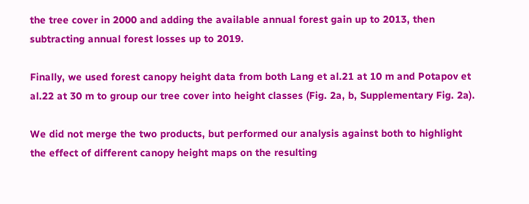the tree cover in 2000 and adding the available annual forest gain up to 2013, then subtracting annual forest losses up to 2019.

Finally, we used forest canopy height data from both Lang et al.21 at 10 m and Potapov et al.22 at 30 m to group our tree cover into height classes (Fig. 2a, b, Supplementary Fig. 2a).

We did not merge the two products, but performed our analysis against both to highlight the effect of different canopy height maps on the resulting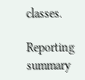classes.

Reporting summary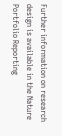Further information on research design is available in the Nature Portfolio Reporting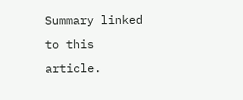Summary linked to this article.